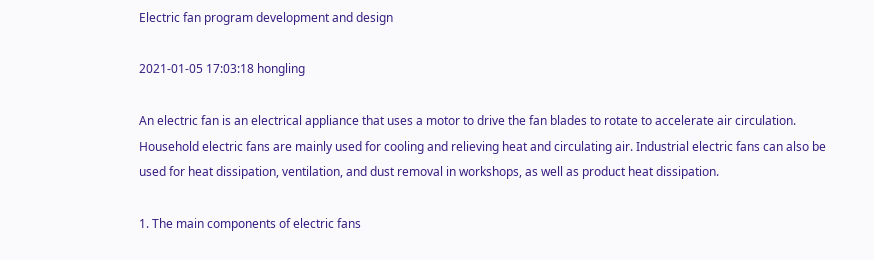Electric fan program development and design

2021-01-05 17:03:18 hongling

An electric fan is an electrical appliance that uses a motor to drive the fan blades to rotate to accelerate air circulation. Household electric fans are mainly used for cooling and relieving heat and circulating air. Industrial electric fans can also be used for heat dissipation, ventilation, and dust removal in workshops, as well as product heat dissipation.

1. The main components of electric fans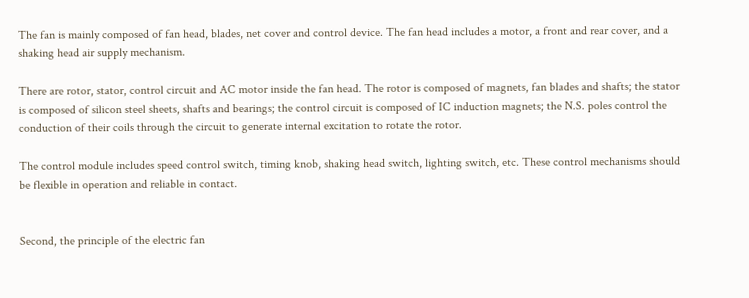The fan is mainly composed of fan head, blades, net cover and control device. The fan head includes a motor, a front and rear cover, and a shaking head air supply mechanism.

There are rotor, stator, control circuit and AC motor inside the fan head. The rotor is composed of magnets, fan blades and shafts; the stator is composed of silicon steel sheets, shafts and bearings; the control circuit is composed of IC induction magnets; the N.S. poles control the conduction of their coils through the circuit to generate internal excitation to rotate the rotor.

The control module includes speed control switch, timing knob, shaking head switch, lighting switch, etc. These control mechanisms should be flexible in operation and reliable in contact.


Second, the principle of the electric fan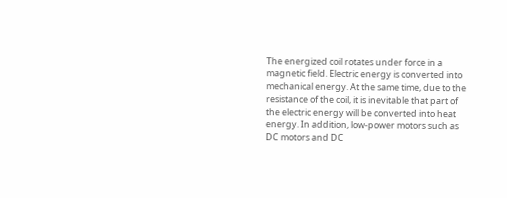The energized coil rotates under force in a magnetic field. Electric energy is converted into mechanical energy. At the same time, due to the resistance of the coil, it is inevitable that part of the electric energy will be converted into heat energy. In addition, low-power motors such as DC motors and DC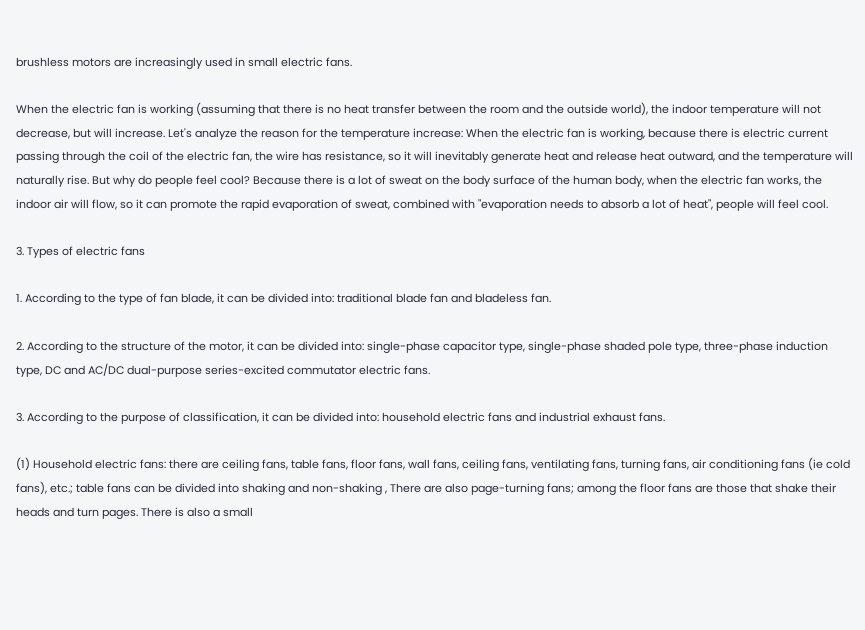brushless motors are increasingly used in small electric fans.

When the electric fan is working (assuming that there is no heat transfer between the room and the outside world), the indoor temperature will not decrease, but will increase. Let's analyze the reason for the temperature increase: When the electric fan is working, because there is electric current passing through the coil of the electric fan, the wire has resistance, so it will inevitably generate heat and release heat outward, and the temperature will naturally rise. But why do people feel cool? Because there is a lot of sweat on the body surface of the human body, when the electric fan works, the indoor air will flow, so it can promote the rapid evaporation of sweat, combined with "evaporation needs to absorb a lot of heat", people will feel cool.

3. Types of electric fans

1. According to the type of fan blade, it can be divided into: traditional blade fan and bladeless fan.

2. According to the structure of the motor, it can be divided into: single-phase capacitor type, single-phase shaded pole type, three-phase induction type, DC and AC/DC dual-purpose series-excited commutator electric fans.

3. According to the purpose of classification, it can be divided into: household electric fans and industrial exhaust fans.

(1) Household electric fans: there are ceiling fans, table fans, floor fans, wall fans, ceiling fans, ventilating fans, turning fans, air conditioning fans (ie cold fans), etc.; table fans can be divided into shaking and non-shaking , There are also page-turning fans; among the floor fans are those that shake their heads and turn pages. There is also a small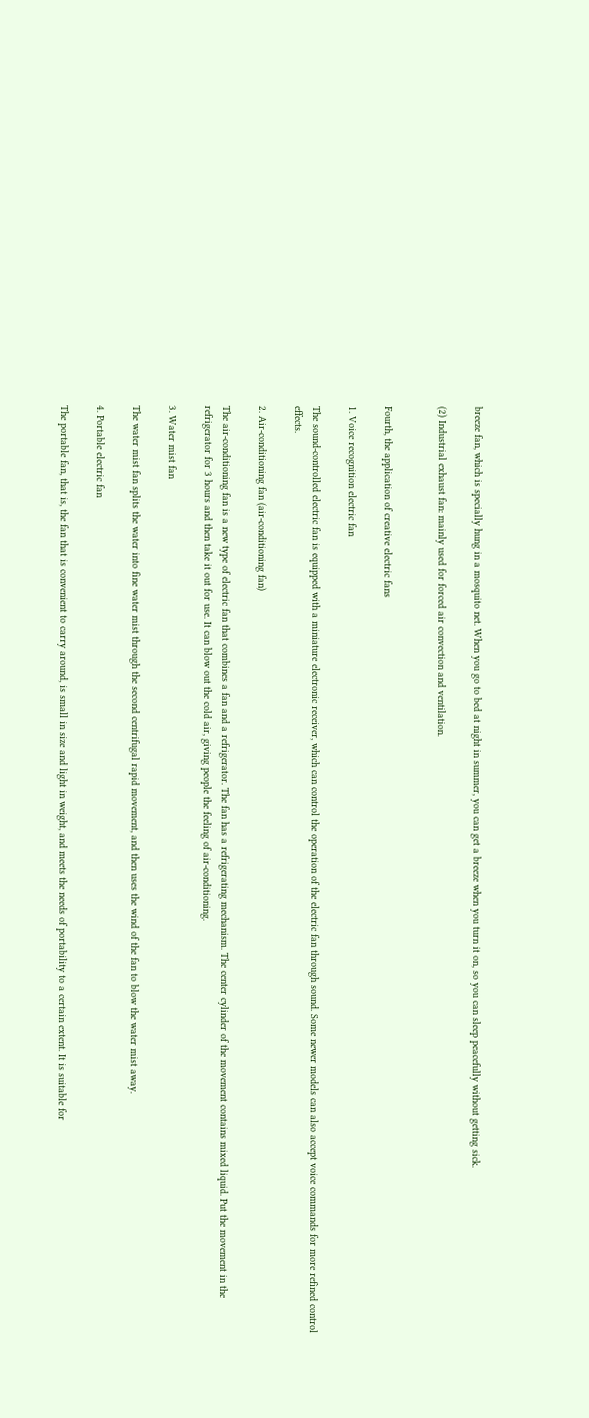breeze fan, which is specially hung in a mosquito net. When you go to bed at night in summer, you can get a breeze when you turn it on, so you can sleep peacefully without getting sick.

(2) Industrial exhaust fan: mainly used for forced air convection and ventilation.


Fourth, the application of creative electric fans

1. Voice recognition electric fan

The sound-controlled electric fan is equipped with a miniature electronic receiver, which can control the operation of the electric fan through sound. Some newer models can also accept voice commands for more refined control effects.

2. Air-conditioning fan (air-conditioning fan)

The air-conditioning fan is a new type of electric fan that combines a fan and a refrigerator. The fan has a refrigerating mechanism. The center cylinder of the movement contains mixed liquid. Put the movement in the refrigerator for 3 hours and then take it out for use. It can blow out the cold air, giving people the feeling of air-conditioning.

3. Water mist fan

The water mist fan splits the water into fine water mist through the second centrifugal rapid movement, and then uses the wind of the fan to blow the water mist away.

4. Portable electric fan

The portable fan, that is, the fan that is convenient to carry around, is small in size and light in weight, and meets the needs of portability to a certain extent. It is suitable for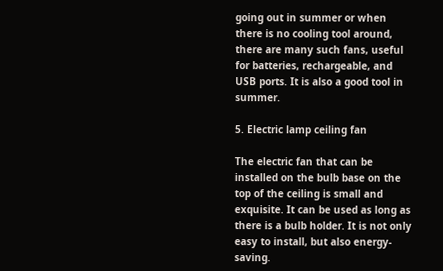going out in summer or when there is no cooling tool around, there are many such fans, useful for batteries, rechargeable, and USB ports. It is also a good tool in summer.

5. Electric lamp ceiling fan

The electric fan that can be installed on the bulb base on the top of the ceiling is small and exquisite. It can be used as long as there is a bulb holder. It is not only easy to install, but also energy-saving.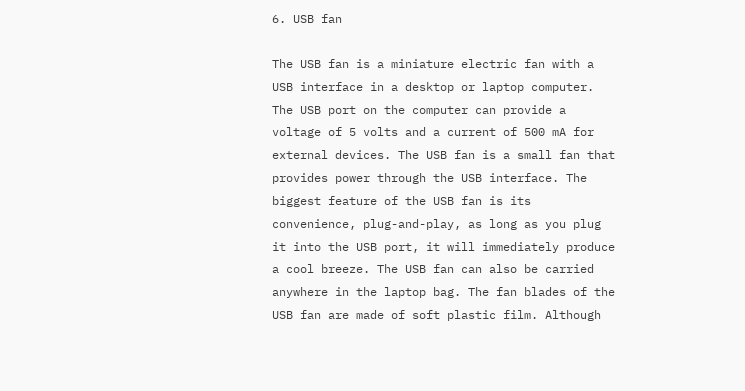6. USB fan

The USB fan is a miniature electric fan with a USB interface in a desktop or laptop computer. The USB port on the computer can provide a voltage of 5 volts and a current of 500 mA for external devices. The USB fan is a small fan that provides power through the USB interface. The biggest feature of the USB fan is its convenience, plug-and-play, as long as you plug it into the USB port, it will immediately produce a cool breeze. The USB fan can also be carried anywhere in the laptop bag. The fan blades of the USB fan are made of soft plastic film. Although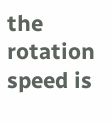the rotation speed is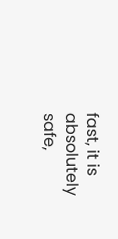fast, it is absolutely safe,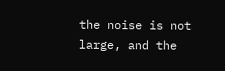the noise is not large, and the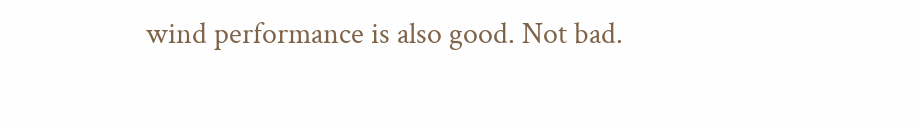wind performance is also good. Not bad.